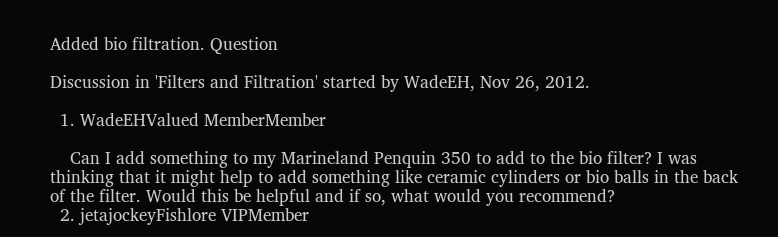Added bio filtration. Question

Discussion in 'Filters and Filtration' started by WadeEH, Nov 26, 2012.

  1. WadeEHValued MemberMember

    Can I add something to my Marineland Penquin 350 to add to the bio filter? I was thinking that it might help to add something like ceramic cylinders or bio balls in the back of the filter. Would this be helpful and if so, what would you recommend?
  2. jetajockeyFishlore VIPMember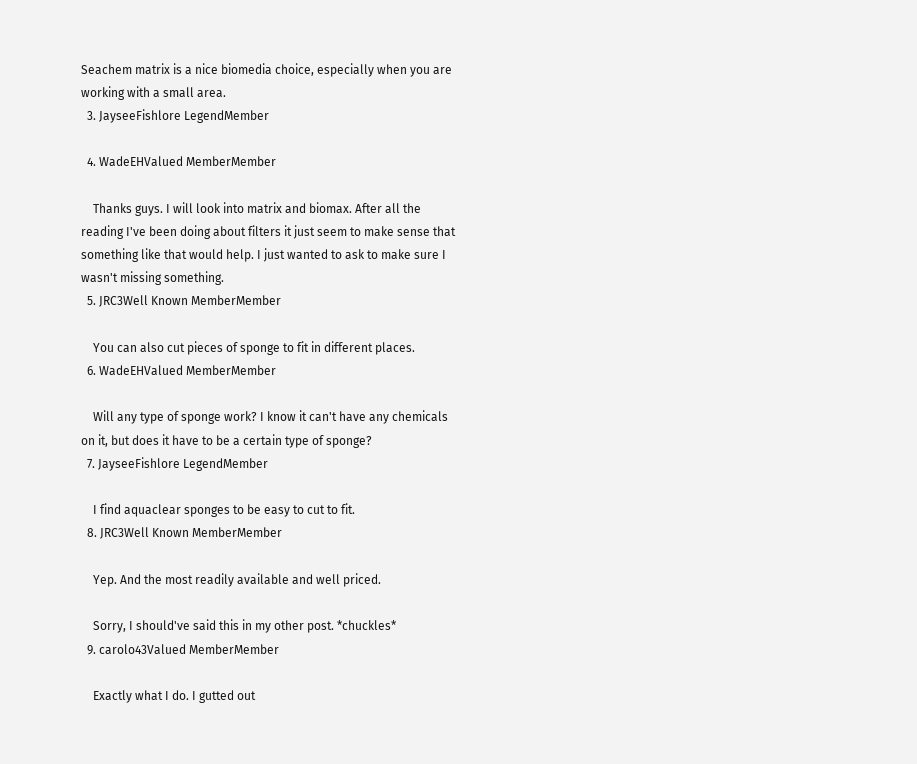Seachem matrix is a nice biomedia choice, especially when you are working with a small area.
  3. JayseeFishlore LegendMember

  4. WadeEHValued MemberMember

    Thanks guys. I will look into matrix and biomax. After all the reading I've been doing about filters it just seem to make sense that something like that would help. I just wanted to ask to make sure I wasn't missing something.
  5. JRC3Well Known MemberMember

    You can also cut pieces of sponge to fit in different places.
  6. WadeEHValued MemberMember

    Will any type of sponge work? I know it can't have any chemicals on it, but does it have to be a certain type of sponge?
  7. JayseeFishlore LegendMember

    I find aquaclear sponges to be easy to cut to fit.
  8. JRC3Well Known MemberMember

    Yep. And the most readily available and well priced.

    Sorry, I should've said this in my other post. *chuckles*
  9. carolo43Valued MemberMember

    Exactly what I do. I gutted out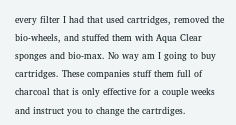every filter I had that used cartridges, removed the bio-wheels, and stuffed them with Aqua Clear sponges and bio-max. No way am I going to buy cartridges. These companies stuff them full of charcoal that is only effective for a couple weeks and instruct you to change the cartrdiges.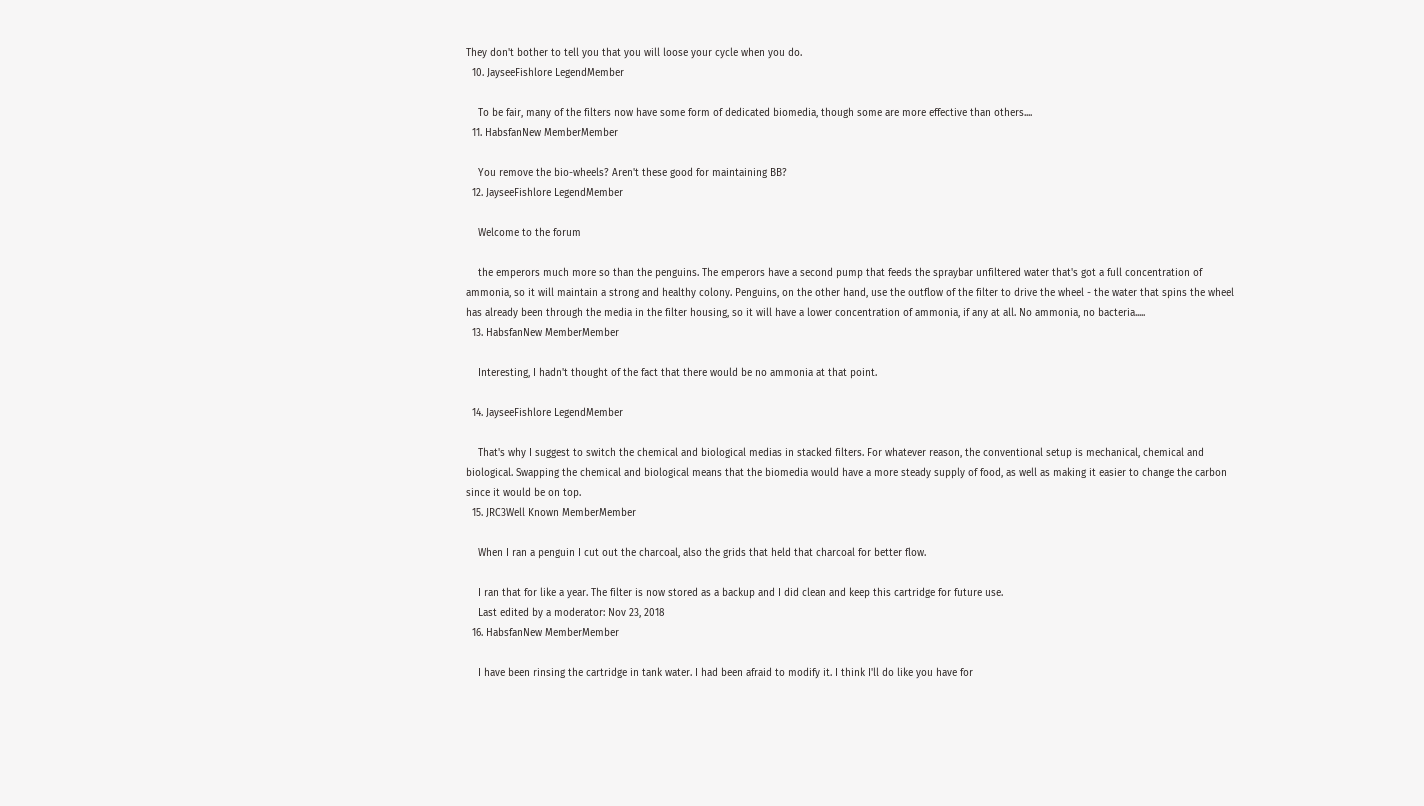They don't bother to tell you that you will loose your cycle when you do.
  10. JayseeFishlore LegendMember

    To be fair, many of the filters now have some form of dedicated biomedia, though some are more effective than others....
  11. HabsfanNew MemberMember

    You remove the bio-wheels? Aren't these good for maintaining BB?
  12. JayseeFishlore LegendMember

    Welcome to the forum

    the emperors much more so than the penguins. The emperors have a second pump that feeds the spraybar unfiltered water that's got a full concentration of ammonia, so it will maintain a strong and healthy colony. Penguins, on the other hand, use the outflow of the filter to drive the wheel - the water that spins the wheel has already been through the media in the filter housing, so it will have a lower concentration of ammonia, if any at all. No ammonia, no bacteria.....
  13. HabsfanNew MemberMember

    Interesting, I hadn't thought of the fact that there would be no ammonia at that point.

  14. JayseeFishlore LegendMember

    That's why I suggest to switch the chemical and biological medias in stacked filters. For whatever reason, the conventional setup is mechanical, chemical and biological. Swapping the chemical and biological means that the biomedia would have a more steady supply of food, as well as making it easier to change the carbon since it would be on top.
  15. JRC3Well Known MemberMember

    When I ran a penguin I cut out the charcoal, also the grids that held that charcoal for better flow.

    I ran that for like a year. The filter is now stored as a backup and I did clean and keep this cartridge for future use.
    Last edited by a moderator: Nov 23, 2018
  16. HabsfanNew MemberMember

    I have been rinsing the cartridge in tank water. I had been afraid to modify it. I think I'll do like you have for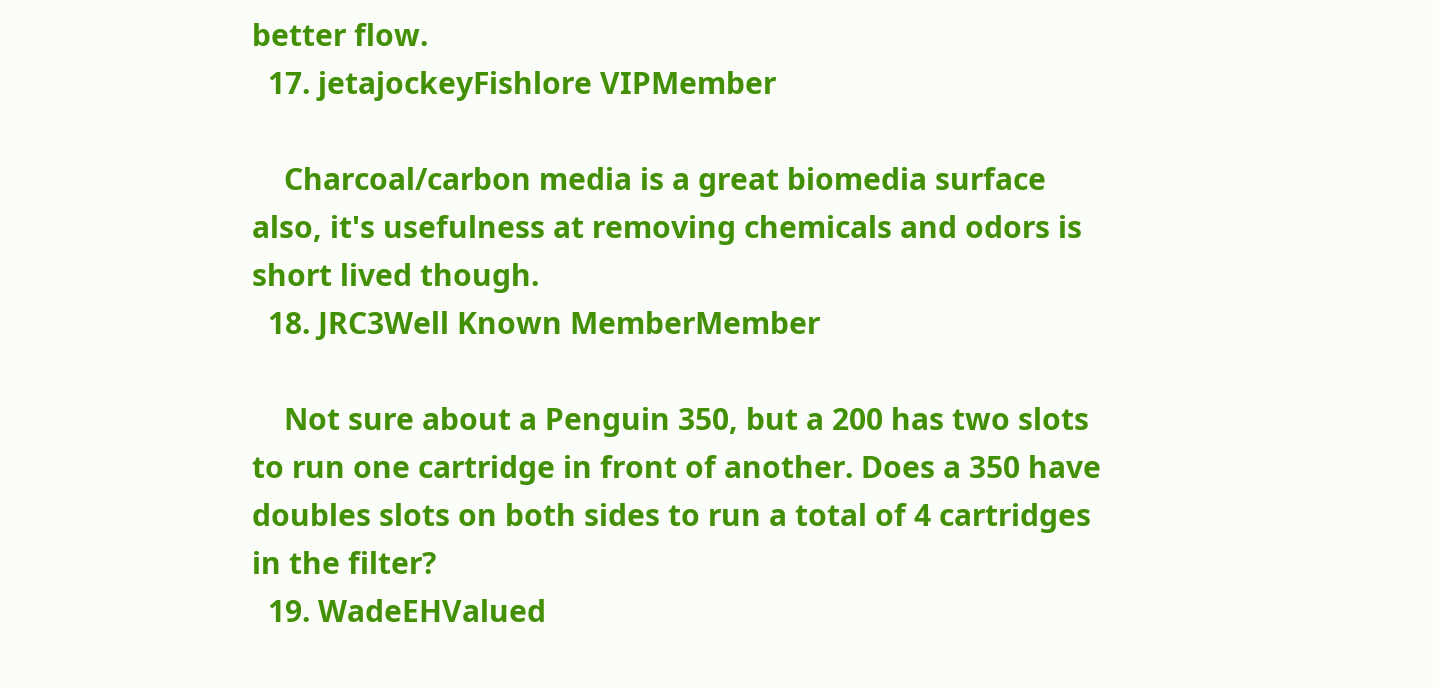better flow.
  17. jetajockeyFishlore VIPMember

    Charcoal/carbon media is a great biomedia surface also, it's usefulness at removing chemicals and odors is short lived though.
  18. JRC3Well Known MemberMember

    Not sure about a Penguin 350, but a 200 has two slots to run one cartridge in front of another. Does a 350 have doubles slots on both sides to run a total of 4 cartridges in the filter?
  19. WadeEHValued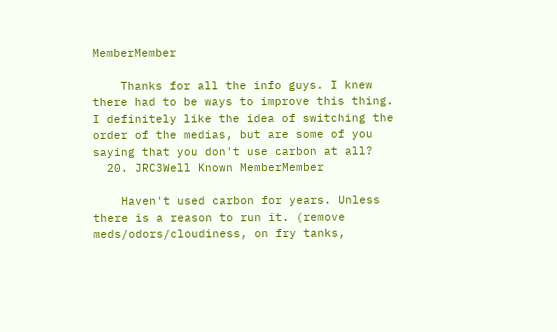MemberMember

    Thanks for all the info guys. I knew there had to be ways to improve this thing. I definitely like the idea of switching the order of the medias, but are some of you saying that you don't use carbon at all?
  20. JRC3Well Known MemberMember

    Haven't used carbon for years. Unless there is a reason to run it. (remove meds/odors/cloudiness, on fry tanks,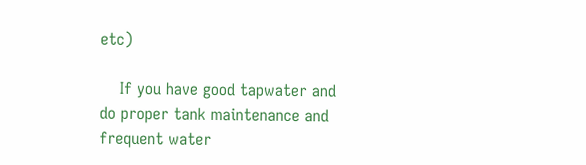etc)

    If you have good tapwater and do proper tank maintenance and frequent water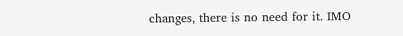changes, there is no need for it. IMO